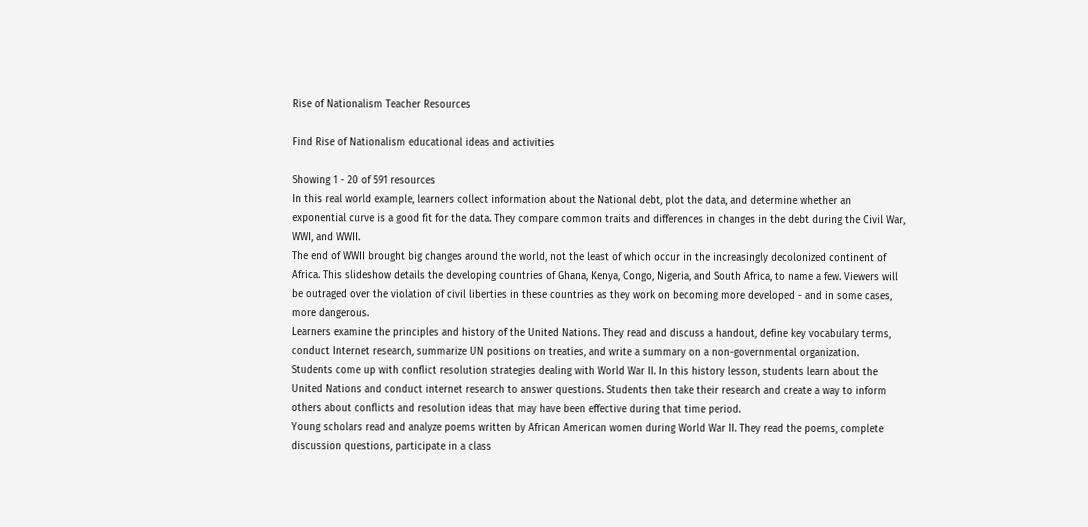Rise of Nationalism Teacher Resources

Find Rise of Nationalism educational ideas and activities

Showing 1 - 20 of 591 resources
In this real world example, learners collect information about the National debt, plot the data, and determine whether an exponential curve is a good fit for the data. They compare common traits and differences in changes in the debt during the Civil War, WWI, and WWII.
The end of WWII brought big changes around the world, not the least of which occur in the increasingly decolonized continent of Africa. This slideshow details the developing countries of Ghana, Kenya, Congo, Nigeria, and South Africa, to name a few. Viewers will be outraged over the violation of civil liberties in these countries as they work on becoming more developed - and in some cases, more dangerous.
Learners examine the principles and history of the United Nations. They read and discuss a handout, define key vocabulary terms, conduct Internet research, summarize UN positions on treaties, and write a summary on a non-governmental organization.
Students come up with conflict resolution strategies dealing with World War II. In this history lesson, students learn about the United Nations and conduct internet research to answer questions. Students then take their research and create a way to inform others about conflicts and resolution ideas that may have been effective during that time period.
Young scholars read and analyze poems written by African American women during World War II. They read the poems, complete discussion questions, participate in a class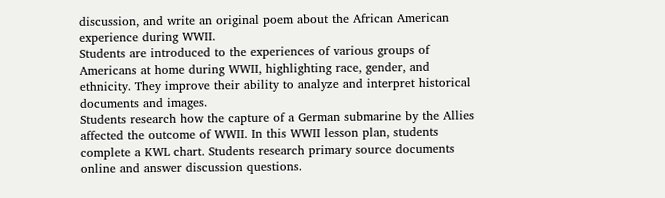discussion, and write an original poem about the African American experience during WWII.
Students are introduced to the experiences of various groups of Americans at home during WWII, highlighting race, gender, and ethnicity. They improve their ability to analyze and interpret historical documents and images.
Students research how the capture of a German submarine by the Allies affected the outcome of WWII. In this WWII lesson plan, students complete a KWL chart. Students research primary source documents online and answer discussion questions.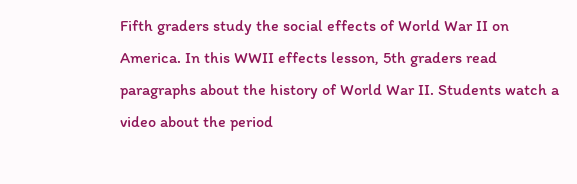Fifth graders study the social effects of World War II on America. In this WWII effects lesson, 5th graders read paragraphs about the history of World War II. Students watch a video about the period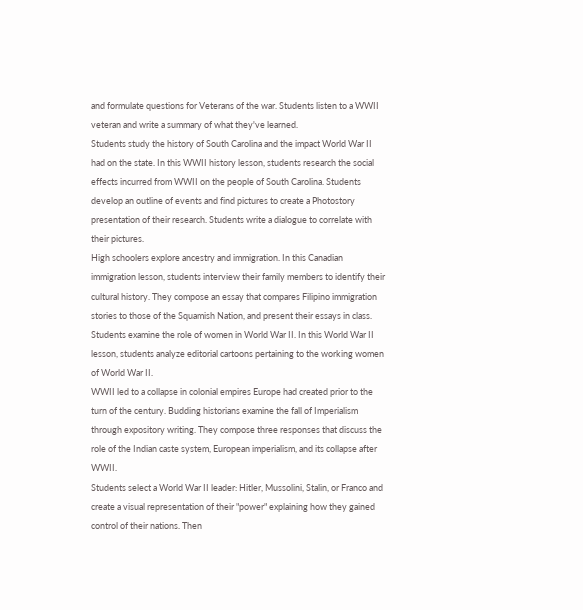and formulate questions for Veterans of the war. Students listen to a WWII veteran and write a summary of what they've learned.
Students study the history of South Carolina and the impact World War II had on the state. In this WWII history lesson, students research the social effects incurred from WWII on the people of South Carolina. Students develop an outline of events and find pictures to create a Photostory presentation of their research. Students write a dialogue to correlate with their pictures.
High schoolers explore ancestry and immigration. In this Canadian immigration lesson, students interview their family members to identify their cultural history. They compose an essay that compares Filipino immigration stories to those of the Squamish Nation, and present their essays in class.
Students examine the role of women in World War II. In this World War II lesson, students analyze editorial cartoons pertaining to the working women of World War II.
WWII led to a collapse in colonial empires Europe had created prior to the turn of the century. Budding historians examine the fall of Imperialism through expository writing. They compose three responses that discuss the role of the Indian caste system, European imperialism, and its collapse after WWII.
Students select a World War II leader: Hitler, Mussolini, Stalin, or Franco and create a visual representation of their "power" explaining how they gained control of their nations. Then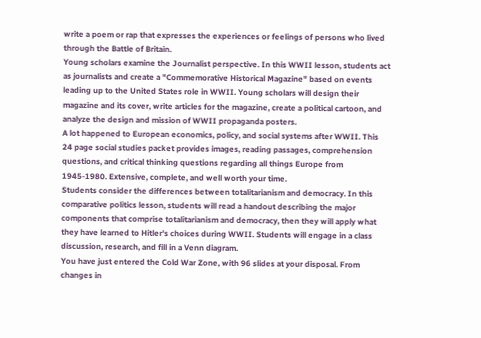write a poem or rap that expresses the experiences or feelings of persons who lived through the Battle of Britain.
Young scholars examine the Journalist perspective. In this WWII lesson, students act as journalists and create a "Commemorative Historical Magazine" based on events leading up to the United States role in WWII. Young scholars will design their magazine and its cover, write articles for the magazine, create a political cartoon, and analyze the design and mission of WWII propaganda posters.
A lot happened to European economics, policy, and social systems after WWII. This 24 page social studies packet provides images, reading passages, comprehension questions, and critical thinking questions regarding all things Europe from  1945-1980. Extensive, complete, and well worth your time.
Students consider the differences between totalitarianism and democracy. In this comparative politics lesson, students will read a handout describing the major components that comprise totalitarianism and democracy, then they will apply what they have learned to Hitler's choices during WWII. Students will engage in a class discussion, research, and fill in a Venn diagram.
You have just entered the Cold War Zone, with 96 slides at your disposal. From changes in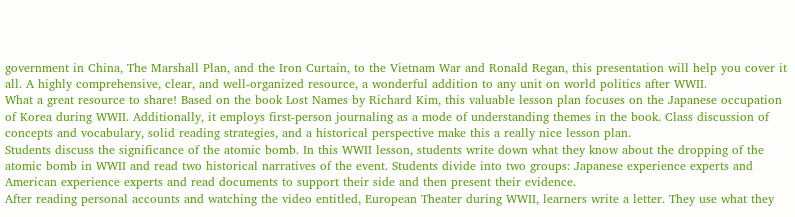government in China, The Marshall Plan, and the Iron Curtain, to the Vietnam War and Ronald Regan, this presentation will help you cover it all. A highly comprehensive, clear, and well-organized resource, a wonderful addition to any unit on world politics after WWII.
What a great resource to share! Based on the book Lost Names by Richard Kim, this valuable lesson plan focuses on the Japanese occupation of Korea during WWII. Additionally, it employs first-person journaling as a mode of understanding themes in the book. Class discussion of concepts and vocabulary, solid reading strategies, and a historical perspective make this a really nice lesson plan.
Students discuss the significance of the atomic bomb. In this WWII lesson, students write down what they know about the dropping of the atomic bomb in WWII and read two historical narratives of the event. Students divide into two groups: Japanese experience experts and American experience experts and read documents to support their side and then present their evidence.
After reading personal accounts and watching the video entitled, European Theater during WWII, learners write a letter. They use what they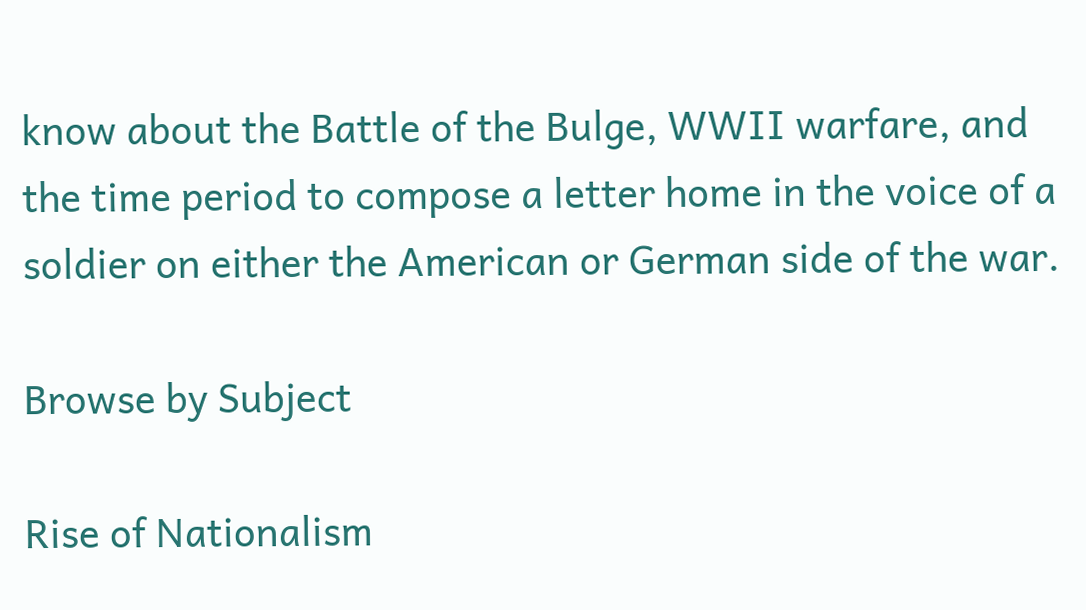know about the Battle of the Bulge, WWII warfare, and the time period to compose a letter home in the voice of a soldier on either the American or German side of the war.

Browse by Subject

Rise of Nationalism